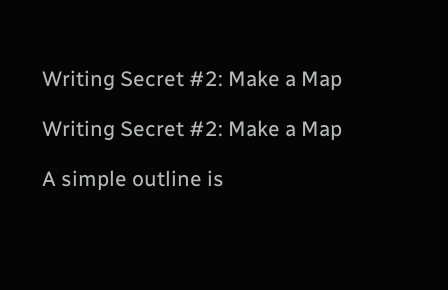Writing Secret #2: Make a Map

Writing Secret #2: Make a Map

A simple outline is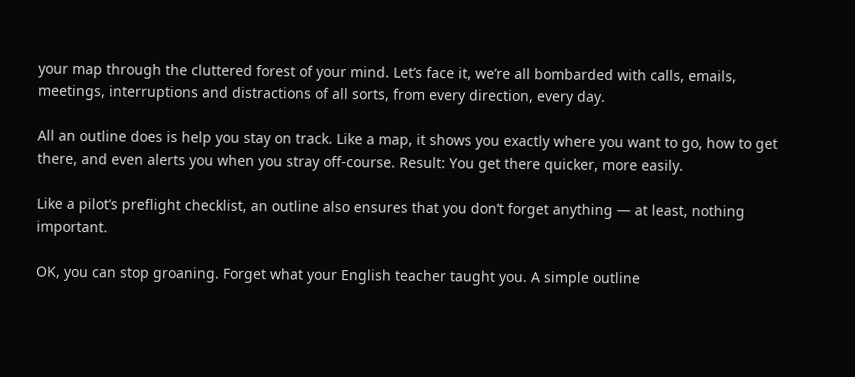your map through the cluttered forest of your mind. Let’s face it, we’re all bombarded with calls, emails, meetings, interruptions and distractions of all sorts, from every direction, every day.

All an outline does is help you stay on track. Like a map, it shows you exactly where you want to go, how to get there, and even alerts you when you stray off-course. Result: You get there quicker, more easily.

Like a pilot’s preflight checklist, an outline also ensures that you don’t forget anything — at least, nothing important.

OK, you can stop groaning. Forget what your English teacher taught you. A simple outline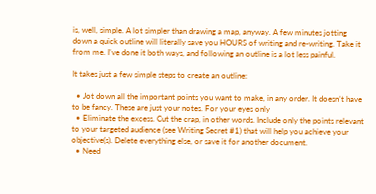is, well, simple. A lot simpler than drawing a map, anyway. A few minutes jotting down a quick outline will literally save you HOURS of writing and re-writing. Take it from me. I’ve done it both ways, and following an outline is a lot less painful.

It takes just a few simple steps to create an outline:

  • Jot down all the important points you want to make, in any order. It doesn’t have to be fancy. These are just your notes. For your eyes only
  • Eliminate the excess. Cut the crap, in other words. Include only the points relevant to your targeted audience (see Writing Secret #1) that will help you achieve your objective(s). Delete everything else, or save it for another document.
  • Need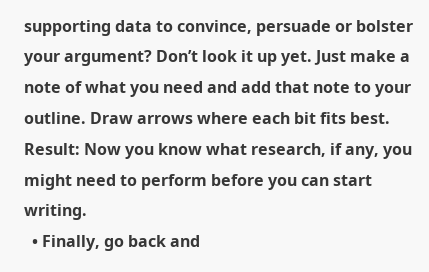supporting data to convince, persuade or bolster your argument? Don’t look it up yet. Just make a note of what you need and add that note to your outline. Draw arrows where each bit fits best. Result: Now you know what research, if any, you might need to perform before you can start writing.
  • Finally, go back and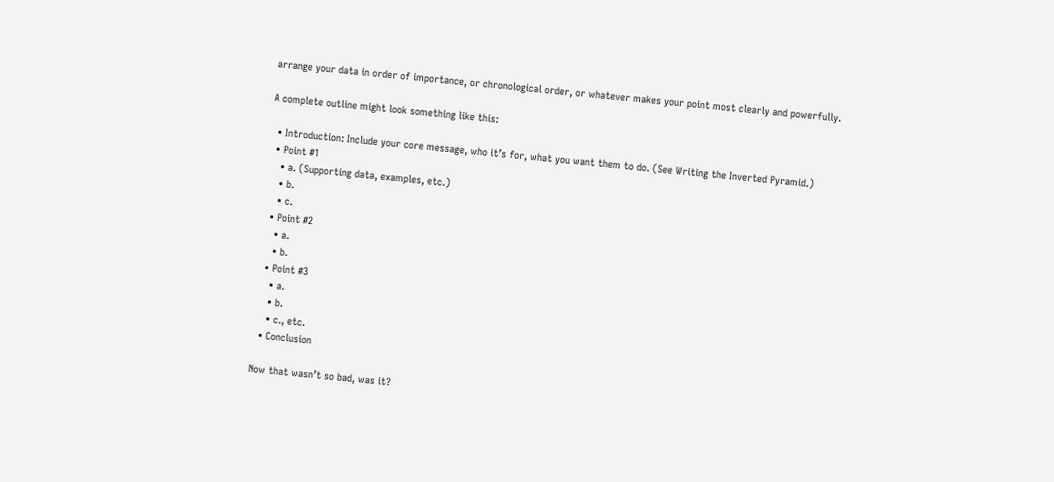arrange your data in order of importance, or chronological order, or whatever makes your point most clearly and powerfully.

A complete outline might look something like this:

  • Introduction: Include your core message, who it’s for, what you want them to do. (See Writing the Inverted Pyramid.)
  • Point #1
    • a. (Supporting data, examples, etc.)
    • b.
    • c.
  • Point #2
    • a.
    • b.
  • Point #3
    • a.
    • b.
    • c., etc.
  • Conclusion

Now that wasn’t so bad, was it?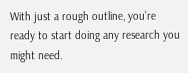With just a rough outline, you’re ready to start doing any research you might need.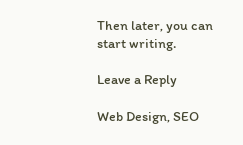Then later, you can start writing.

Leave a Reply

Web Design, SEO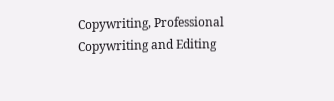Copywriting, Professional Copywriting and Editing